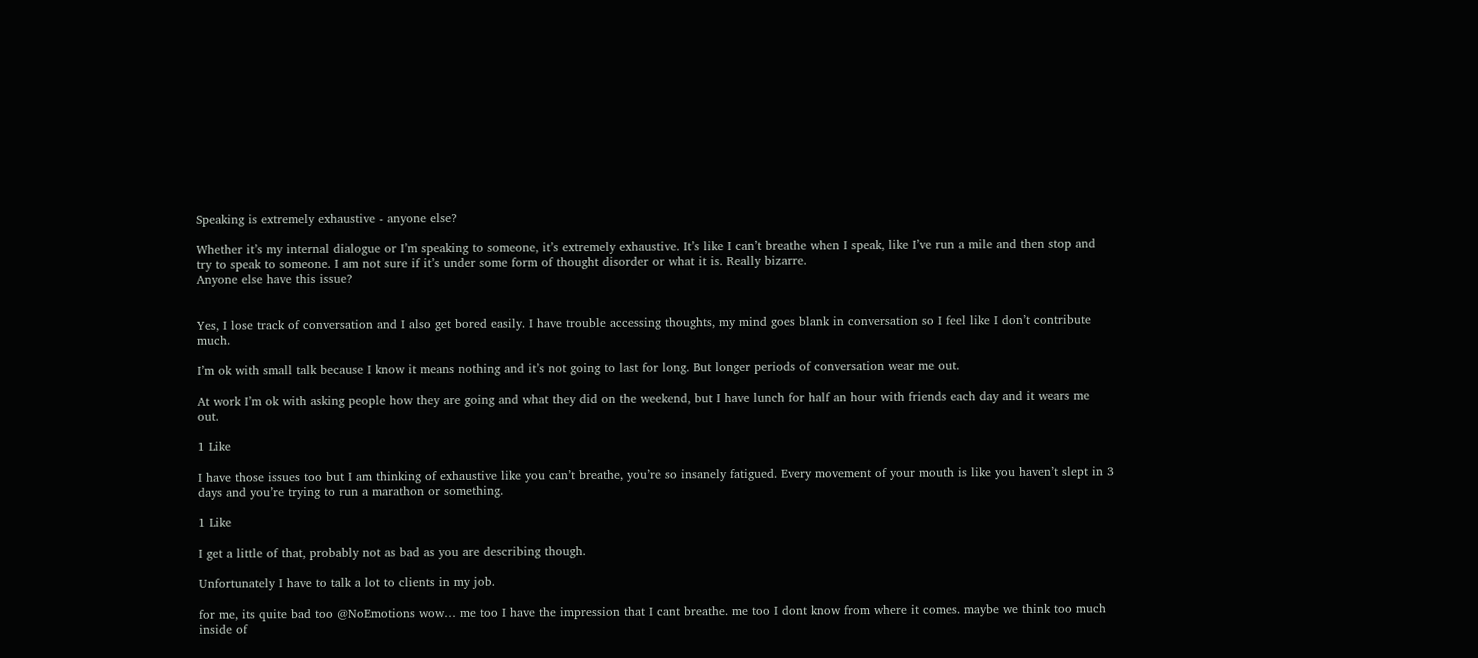Speaking is extremely exhaustive - anyone else?

Whether it’s my internal dialogue or I’m speaking to someone, it’s extremely exhaustive. It’s like I can’t breathe when I speak, like I’ve run a mile and then stop and try to speak to someone. I am not sure if it’s under some form of thought disorder or what it is. Really bizarre.
Anyone else have this issue?


Yes, I lose track of conversation and I also get bored easily. I have trouble accessing thoughts, my mind goes blank in conversation so I feel like I don’t contribute much.

I’m ok with small talk because I know it means nothing and it’s not going to last for long. But longer periods of conversation wear me out.

At work I’m ok with asking people how they are going and what they did on the weekend, but I have lunch for half an hour with friends each day and it wears me out.

1 Like

I have those issues too but I am thinking of exhaustive like you can’t breathe, you’re so insanely fatigued. Every movement of your mouth is like you haven’t slept in 3 days and you’re trying to run a marathon or something.

1 Like

I get a little of that, probably not as bad as you are describing though.

Unfortunately I have to talk a lot to clients in my job.

for me, its quite bad too @NoEmotions wow… me too I have the impression that I cant breathe. me too I dont know from where it comes. maybe we think too much inside of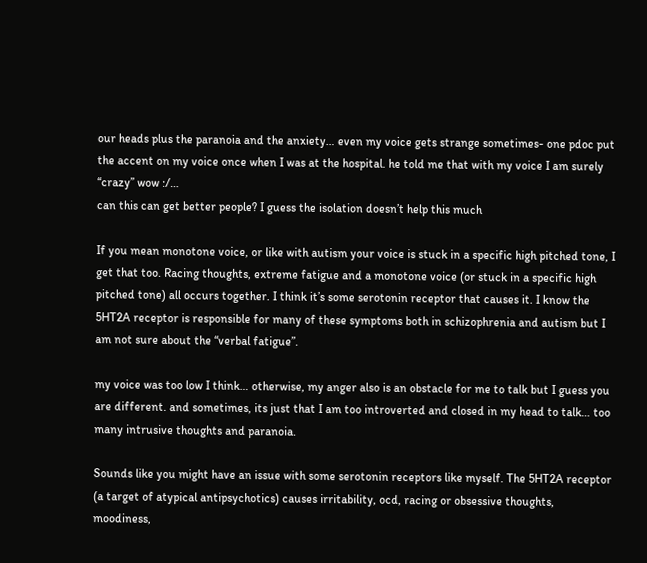our heads plus the paranoia and the anxiety… even my voice gets strange sometimes- one pdoc put the accent on my voice once when I was at the hospital. he told me that with my voice I am surely ‘‘crazy’’ wow :/…
can this can get better people? I guess the isolation doesn’t help this much

If you mean monotone voice, or like with autism your voice is stuck in a specific high pitched tone, I get that too. Racing thoughts, extreme fatigue and a monotone voice (or stuck in a specific high pitched tone) all occurs together. I think it’s some serotonin receptor that causes it. I know the 5HT2A receptor is responsible for many of these symptoms both in schizophrenia and autism but I am not sure about the “verbal fatigue”.

my voice was too low I think… otherwise, my anger also is an obstacle for me to talk but I guess you are different. and sometimes, its just that I am too introverted and closed in my head to talk… too many intrusive thoughts and paranoia.

Sounds like you might have an issue with some serotonin receptors like myself. The 5HT2A receptor (a target of atypical antipsychotics) causes irritability, ocd, racing or obsessive thoughts, moodiness,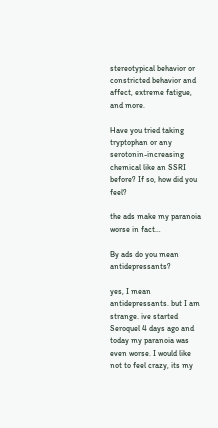stereotypical behavior or constricted behavior and affect, extreme fatigue, and more.

Have you tried taking tryptophan or any serotonin-increasing chemical like an SSRI before? If so, how did you feel?

the ads make my paranoia worse in fact…

By ads do you mean antidepressants?

yes, I mean antidepressants. but I am strange. ive started Seroquel 4 days ago and today my paranoia was even worse. I would like not to feel crazy, its my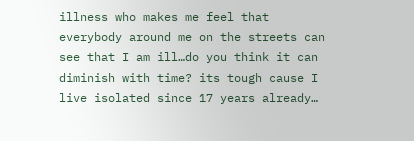illness who makes me feel that everybody around me on the streets can see that I am ill…do you think it can diminish with time? its tough cause I live isolated since 17 years already…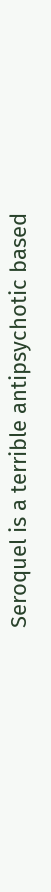Seroquel is a terrible antipsychotic based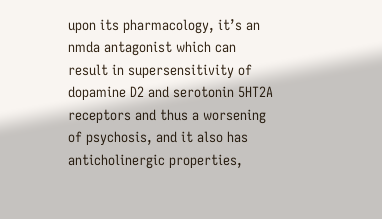upon its pharmacology, it’s an nmda antagonist which can result in supersensitivity of dopamine D2 and serotonin 5HT2A receptors and thus a worsening of psychosis, and it also has anticholinergic properties,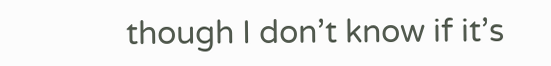though I don’t know if it’s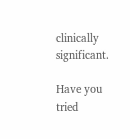clinically significant.

Have you tried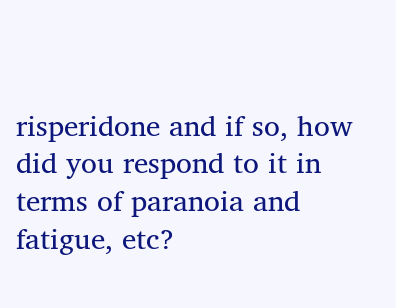risperidone and if so, how did you respond to it in terms of paranoia and fatigue, etc?